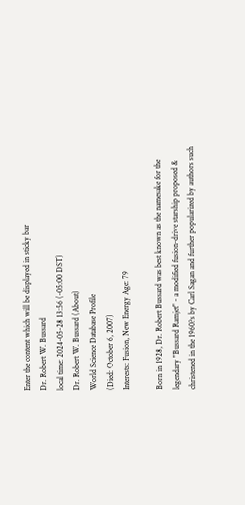Enter the content which will be displayed in sticky bar
Dr. Robert W. Bussard
local time: 2024-05-28 13:56 (-05:00 DST)
Dr. Robert W. Bussard (About)
World Science Database Profile
(Died: October 6, 2007)
Interests: Fusion, New Energy Age: 79

Born in 1928, Dr. Robert Bussard was best known as the namesake for the legendary "Bussard Ramjet" - a modified fusion-drive starship proposed & christened in the 1960?s by Carl Sagan and further popularized by authors such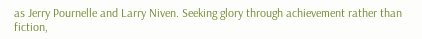as Jerry Pournelle and Larry Niven. Seeking glory through achievement rather than fiction,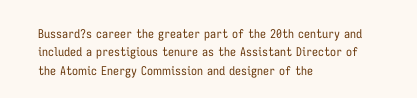Bussard?s career the greater part of the 20th century and included a prestigious tenure as the Assistant Director of the Atomic Energy Commission and designer of the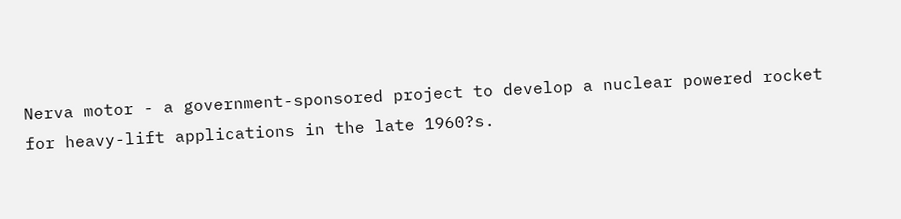Nerva motor - a government-sponsored project to develop a nuclear powered rocket for heavy-lift applications in the late 1960?s.